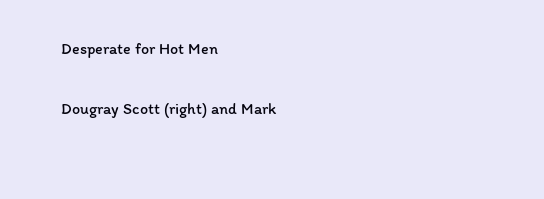Desperate for Hot Men

Dougray Scott (right) and Mark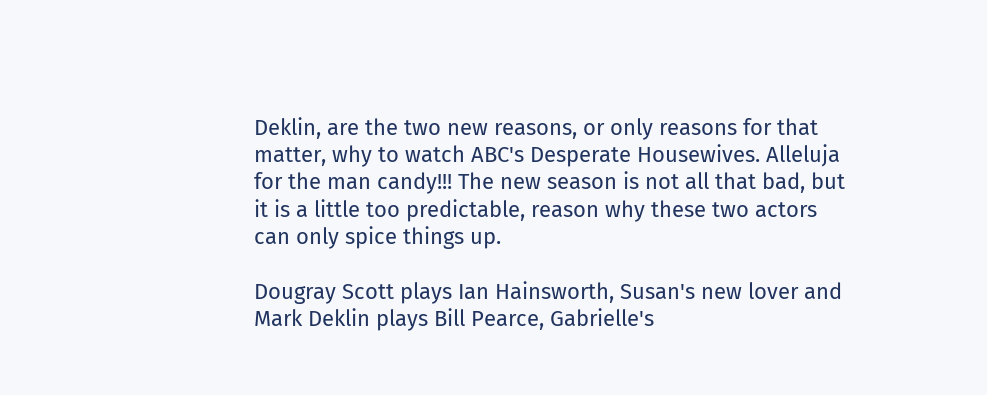Deklin, are the two new reasons, or only reasons for that matter, why to watch ABC's Desperate Housewives. Alleluja for the man candy!!! The new season is not all that bad, but it is a little too predictable, reason why these two actors can only spice things up.

Dougray Scott plays Ian Hainsworth, Susan's new lover and Mark Deklin plays Bill Pearce, Gabrielle's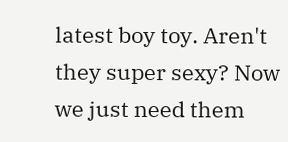latest boy toy. Aren't they super sexy? Now we just need them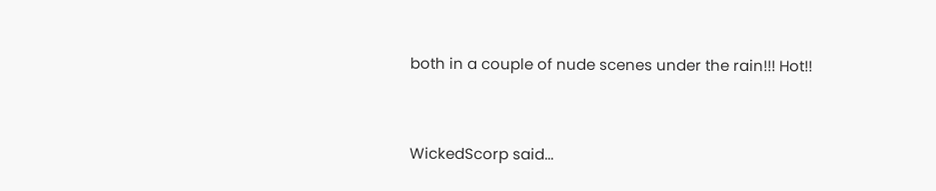both in a couple of nude scenes under the rain!!! Hot!!


WickedScorp said...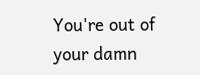You're out of your damn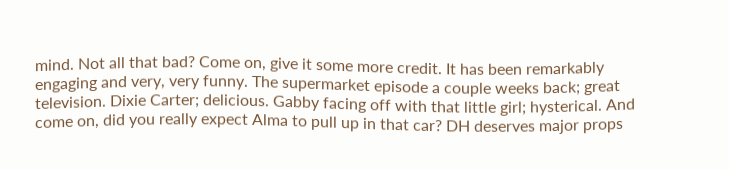mind. Not all that bad? Come on, give it some more credit. It has been remarkably engaging and very, very funny. The supermarket episode a couple weeks back; great television. Dixie Carter; delicious. Gabby facing off with that little girl; hysterical. And come on, did you really expect Alma to pull up in that car? DH deserves major props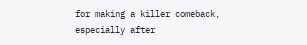for making a killer comeback, especially after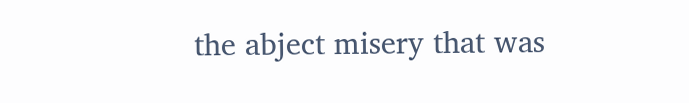the abject misery that was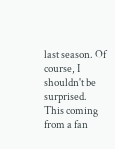last season. Of course, I shouldn't be surprised. This coming from a fan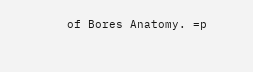of Bores Anatomy. =p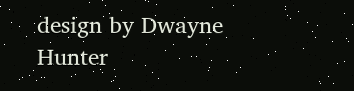design by Dwayne Hunter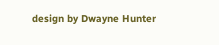design by Dwayne Hunter